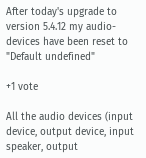After today's upgrade to version 5.4.12 my audio-devices have been reset to "Default undefined"

+1 vote

All the audio devices (input device, output device, input speaker, output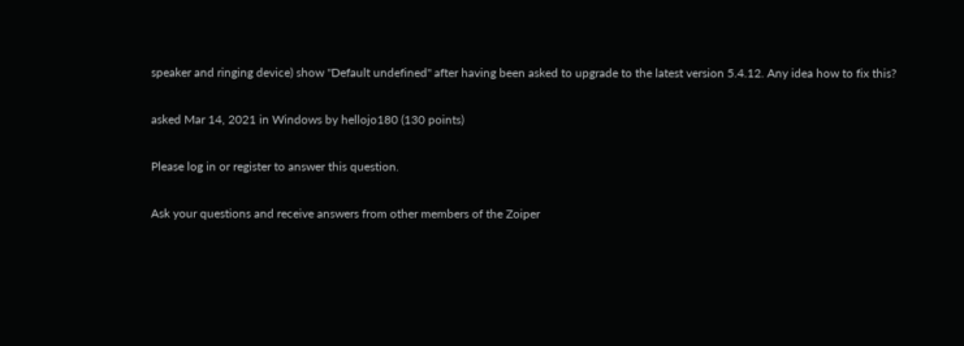speaker and ringing device) show "Default undefined" after having been asked to upgrade to the latest version 5.4.12. Any idea how to fix this?

asked Mar 14, 2021 in Windows by hellojo180 (130 points)

Please log in or register to answer this question.

Ask your questions and receive answers from other members of the Zoiper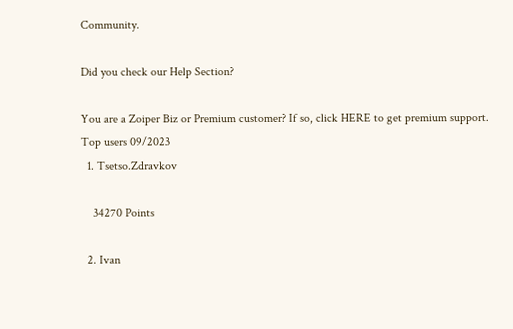Community.

Did you check our Help Section?

You are a Zoiper Biz or Premium customer? If so, click HERE to get premium support.
Top users 09/2023
  1. Tsetso.Zdravkov

    34270 Points

  2. Ivan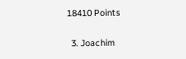18410 Points

  3. Joachim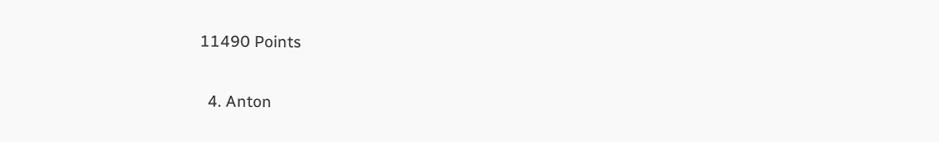11490 Points

  4. Anton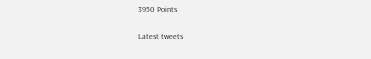3950 Points

Latest tweets